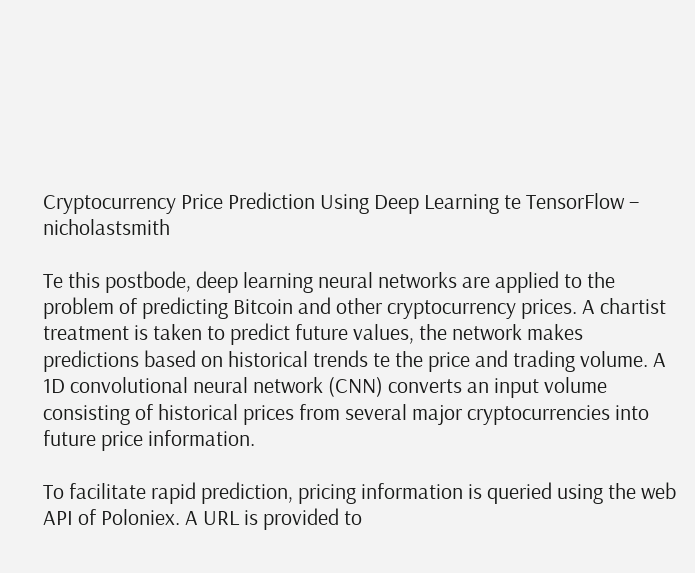Cryptocurrency Price Prediction Using Deep Learning te TensorFlow – nicholastsmith

Te this postbode, deep learning neural networks are applied to the problem of predicting Bitcoin and other cryptocurrency prices. A chartist treatment is taken to predict future values, the network makes predictions based on historical trends te the price and trading volume. A 1D convolutional neural network (CNN) converts an input volume consisting of historical prices from several major cryptocurrencies into future price information.

To facilitate rapid prediction, pricing information is queried using the web API of Poloniex. A URL is provided to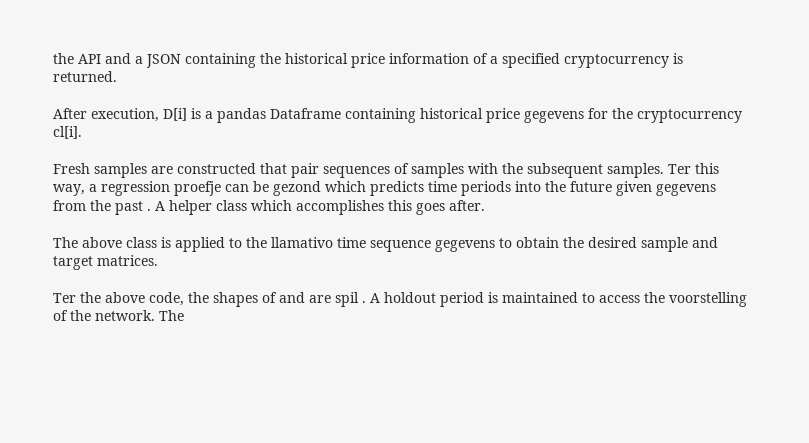the API and a JSON containing the historical price information of a specified cryptocurrency is returned.

After execution, D[i] is a pandas Dataframe containing historical price gegevens for the cryptocurrency cl[i].

Fresh samples are constructed that pair sequences of samples with the subsequent samples. Ter this way, a regression proefje can be gezond which predicts time periods into the future given gegevens from the past . A helper class which accomplishes this goes after.

The above class is applied to the llamativo time sequence gegevens to obtain the desired sample and target matrices.

Ter the above code, the shapes of and are spil . A holdout period is maintained to access the voorstelling of the network. The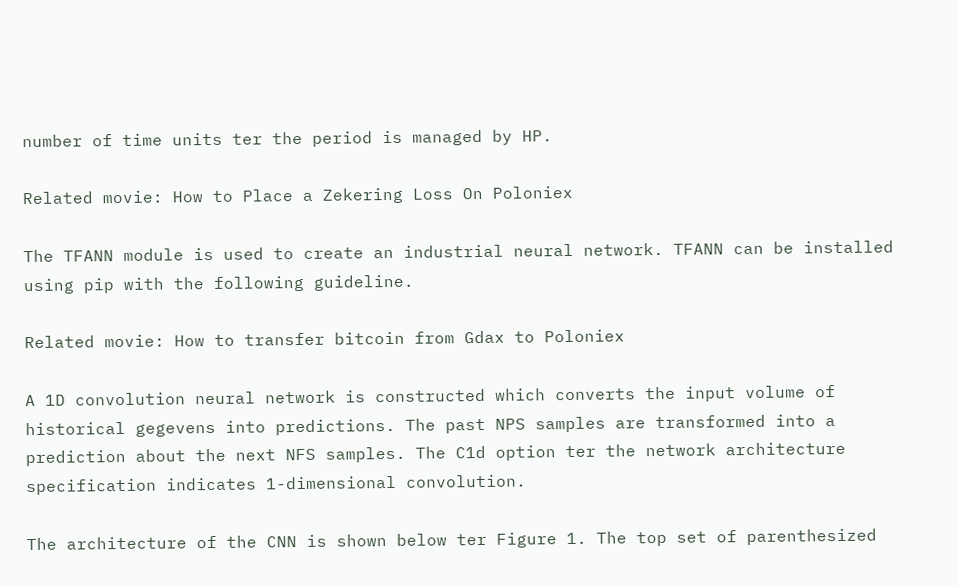number of time units ter the period is managed by HP.

Related movie: How to Place a Zekering Loss On Poloniex

The TFANN module is used to create an industrial neural network. TFANN can be installed using pip with the following guideline.

Related movie: How to transfer bitcoin from Gdax to Poloniex

A 1D convolution neural network is constructed which converts the input volume of historical gegevens into predictions. The past NPS samples are transformed into a prediction about the next NFS samples. The C1d option ter the network architecture specification indicates 1-dimensional convolution.

The architecture of the CNN is shown below ter Figure 1. The top set of parenthesized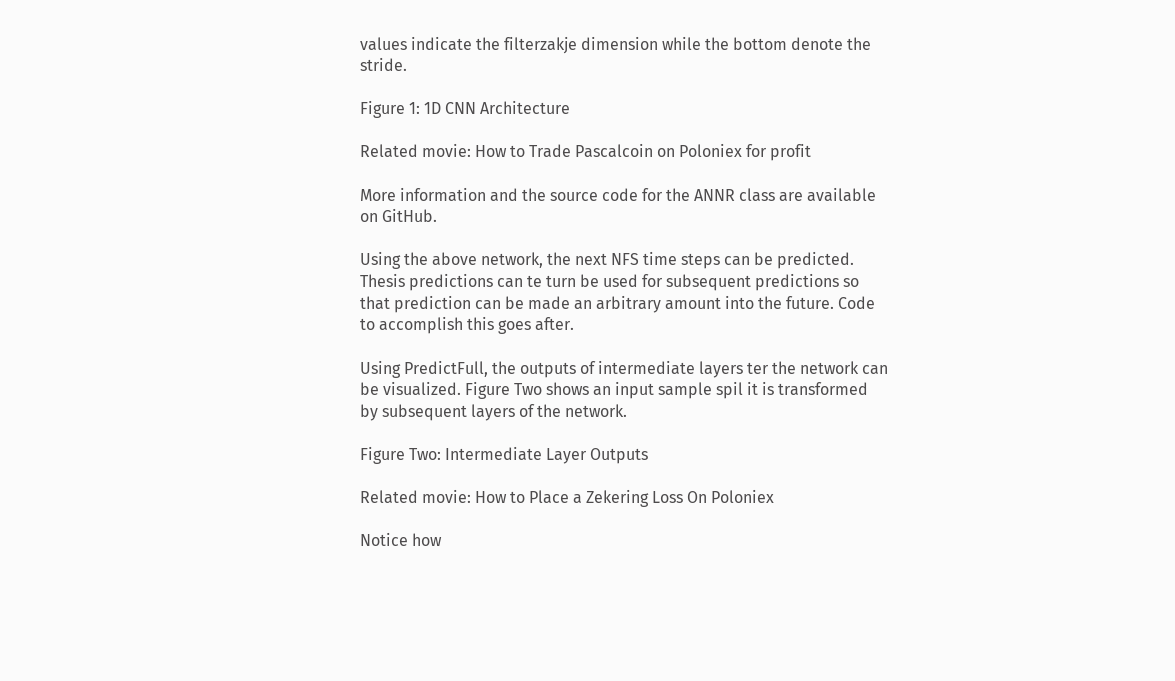values indicate the filterzakje dimension while the bottom denote the stride.

Figure 1: 1D CNN Architecture

Related movie: How to Trade Pascalcoin on Poloniex for profit

More information and the source code for the ANNR class are available on GitHub.

Using the above network, the next NFS time steps can be predicted. Thesis predictions can te turn be used for subsequent predictions so that prediction can be made an arbitrary amount into the future. Code to accomplish this goes after.

Using PredictFull, the outputs of intermediate layers ter the network can be visualized. Figure Two shows an input sample spil it is transformed by subsequent layers of the network.

Figure Two: Intermediate Layer Outputs

Related movie: How to Place a Zekering Loss On Poloniex

Notice how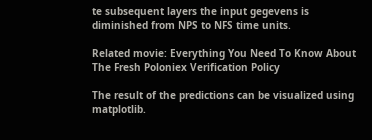te subsequent layers the input gegevens is diminished from NPS to NFS time units.

Related movie: Everything You Need To Know About The Fresh Poloniex Verification Policy

The result of the predictions can be visualized using matplotlib.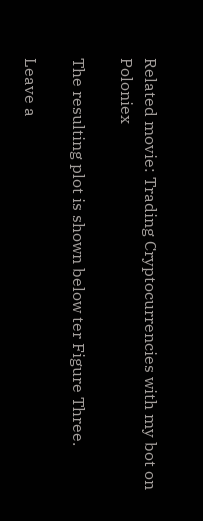Related movie: Trading Cryptocurrencies with my bot on Poloniex

The resulting plot is shown below ter Figure Three.

Leave a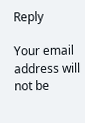Reply

Your email address will not be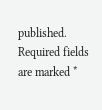published. Required fields are marked *